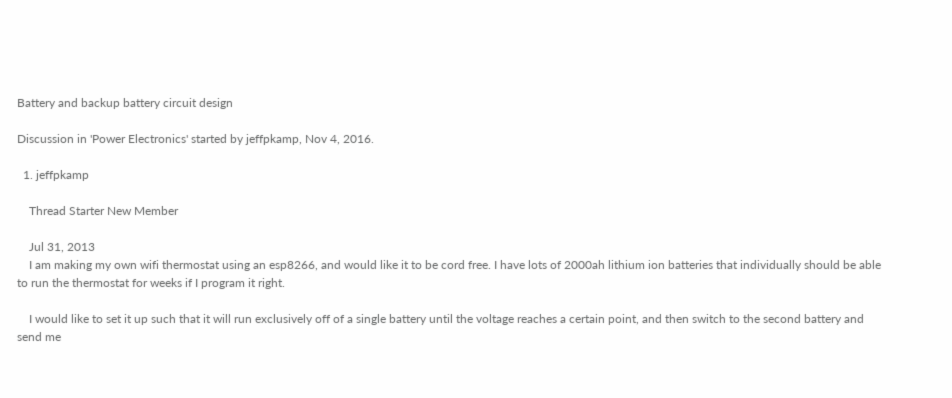Battery and backup battery circuit design

Discussion in 'Power Electronics' started by jeffpkamp, Nov 4, 2016.

  1. jeffpkamp

    Thread Starter New Member

    Jul 31, 2013
    I am making my own wifi thermostat using an esp8266, and would like it to be cord free. I have lots of 2000ah lithium ion batteries that individually should be able to run the thermostat for weeks if I program it right.

    I would like to set it up such that it will run exclusively off of a single battery until the voltage reaches a certain point, and then switch to the second battery and send me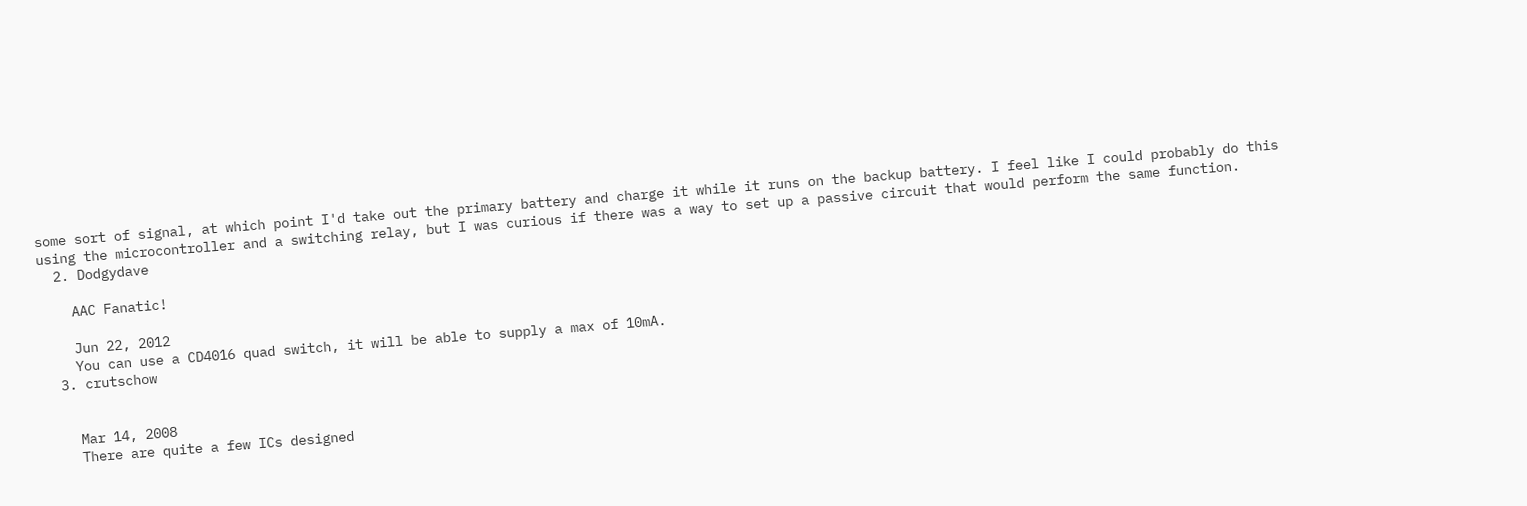some sort of signal, at which point I'd take out the primary battery and charge it while it runs on the backup battery. I feel like I could probably do this using the microcontroller and a switching relay, but I was curious if there was a way to set up a passive circuit that would perform the same function.
  2. Dodgydave

    AAC Fanatic!

    Jun 22, 2012
    You can use a CD4016 quad switch, it will be able to supply a max of 10mA.
  3. crutschow


    Mar 14, 2008
    There are quite a few ICs designed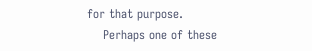for that purpose.
    Perhaps one of these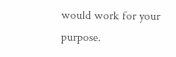would work for your purpose.